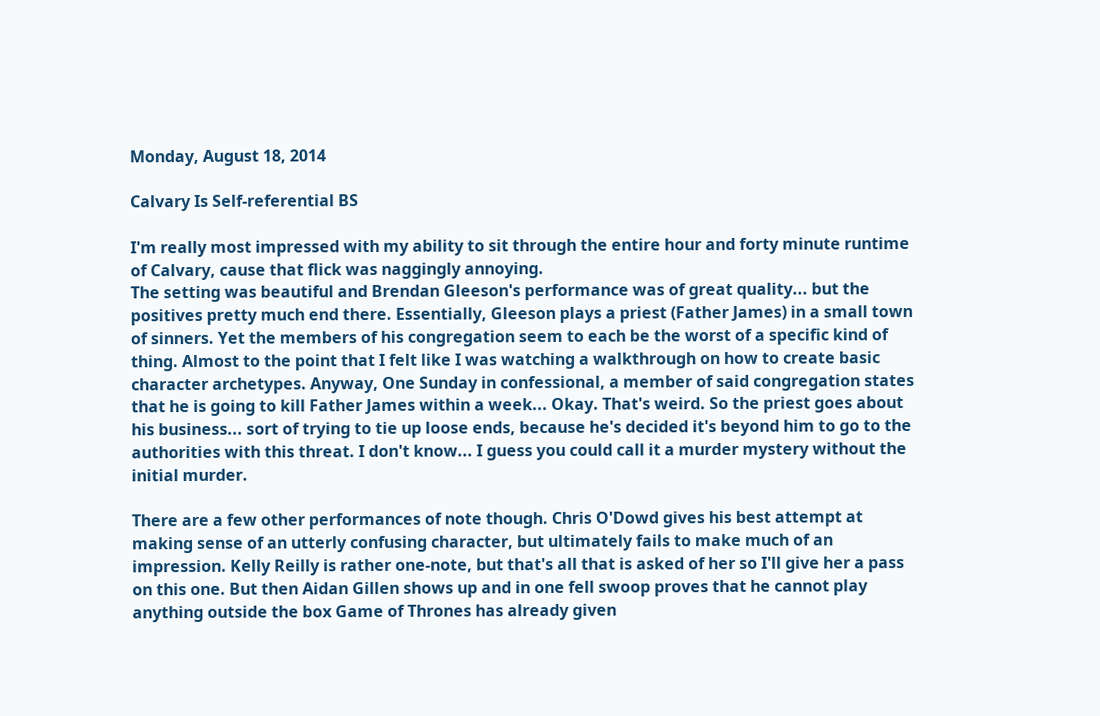Monday, August 18, 2014

Calvary Is Self-referential BS

I'm really most impressed with my ability to sit through the entire hour and forty minute runtime of Calvary, cause that flick was naggingly annoying.
The setting was beautiful and Brendan Gleeson's performance was of great quality... but the positives pretty much end there. Essentially, Gleeson plays a priest (Father James) in a small town of sinners. Yet the members of his congregation seem to each be the worst of a specific kind of thing. Almost to the point that I felt like I was watching a walkthrough on how to create basic character archetypes. Anyway, One Sunday in confessional, a member of said congregation states that he is going to kill Father James within a week... Okay. That's weird. So the priest goes about his business... sort of trying to tie up loose ends, because he's decided it's beyond him to go to the authorities with this threat. I don't know... I guess you could call it a murder mystery without the initial murder.

There are a few other performances of note though. Chris O'Dowd gives his best attempt at making sense of an utterly confusing character, but ultimately fails to make much of an impression. Kelly Reilly is rather one-note, but that's all that is asked of her so I'll give her a pass on this one. But then Aidan Gillen shows up and in one fell swoop proves that he cannot play anything outside the box Game of Thrones has already given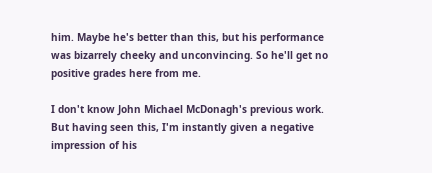him. Maybe he's better than this, but his performance was bizarrely cheeky and unconvincing. So he'll get no positive grades here from me.

I don't know John Michael McDonagh's previous work. But having seen this, I'm instantly given a negative impression of his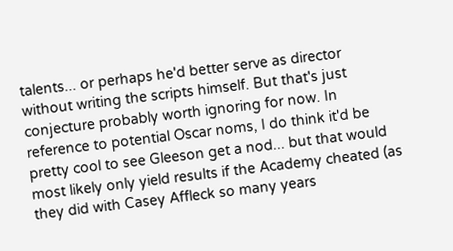talents... or perhaps he'd better serve as director without writing the scripts himself. But that's just conjecture probably worth ignoring for now. In reference to potential Oscar noms, I do think it'd be pretty cool to see Gleeson get a nod... but that would most likely only yield results if the Academy cheated (as they did with Casey Affleck so many years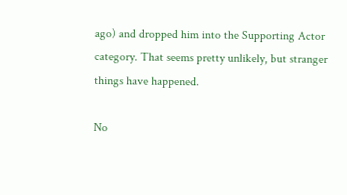ago) and dropped him into the Supporting Actor category. That seems pretty unlikely, but stranger things have happened.

No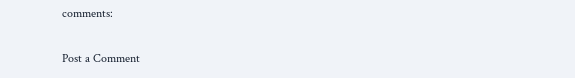comments:

Post a Comment